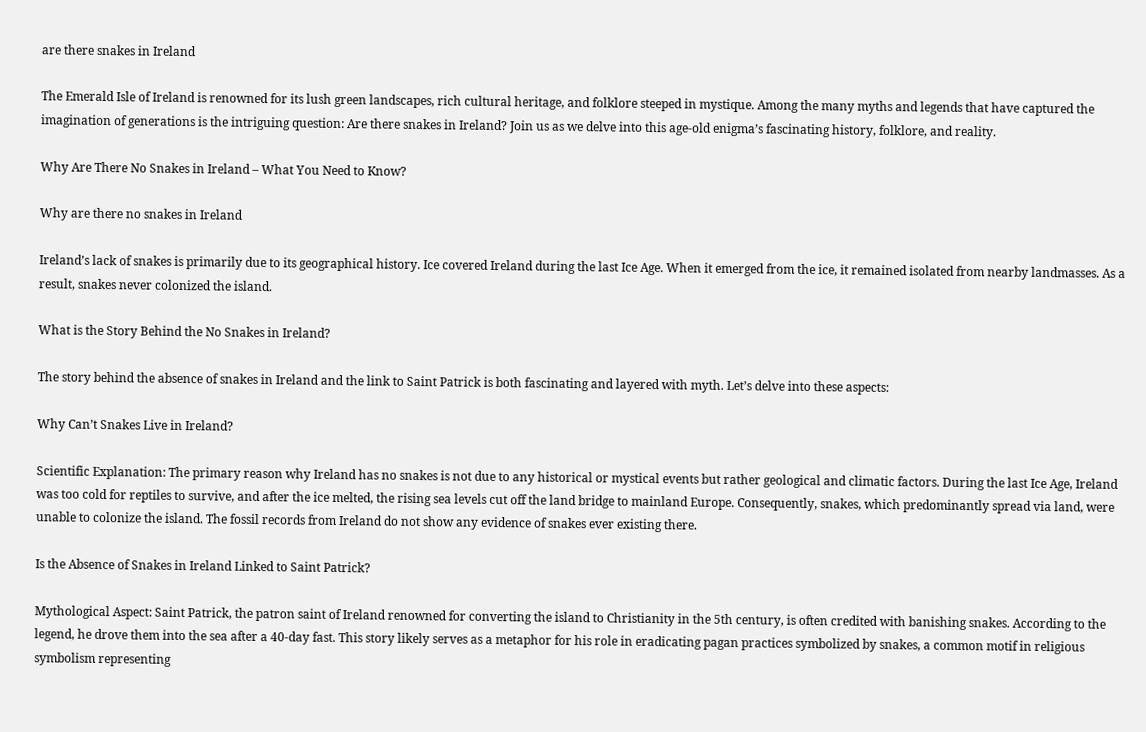are there snakes in Ireland

The Emerald Isle of Ireland is renowned for its lush green landscapes, rich cultural heritage, and folklore steeped in mystique. Among the many myths and legends that have captured the imagination of generations is the intriguing question: Are there snakes in Ireland? Join us as we delve into this age-old enigma’s fascinating history, folklore, and reality.

Why Are There No Snakes in Ireland – What You Need to Know?

Why are there no snakes in Ireland

Ireland’s lack of snakes is primarily due to its geographical history. Ice covered Ireland during the last Ice Age. When it emerged from the ice, it remained isolated from nearby landmasses. As a result, snakes never colonized the island.

What is the Story Behind the No Snakes in Ireland?

The story behind the absence of snakes in Ireland and the link to Saint Patrick is both fascinating and layered with myth. Let’s delve into these aspects:

Why Can’t Snakes Live in Ireland?

Scientific Explanation: The primary reason why Ireland has no snakes is not due to any historical or mystical events but rather geological and climatic factors. During the last Ice Age, Ireland was too cold for reptiles to survive, and after the ice melted, the rising sea levels cut off the land bridge to mainland Europe. Consequently, snakes, which predominantly spread via land, were unable to colonize the island. The fossil records from Ireland do not show any evidence of snakes ever existing there.

Is the Absence of Snakes in Ireland Linked to Saint Patrick?

Mythological Aspect: Saint Patrick, the patron saint of Ireland renowned for converting the island to Christianity in the 5th century, is often credited with banishing snakes. According to the legend, he drove them into the sea after a 40-day fast. This story likely serves as a metaphor for his role in eradicating pagan practices symbolized by snakes, a common motif in religious symbolism representing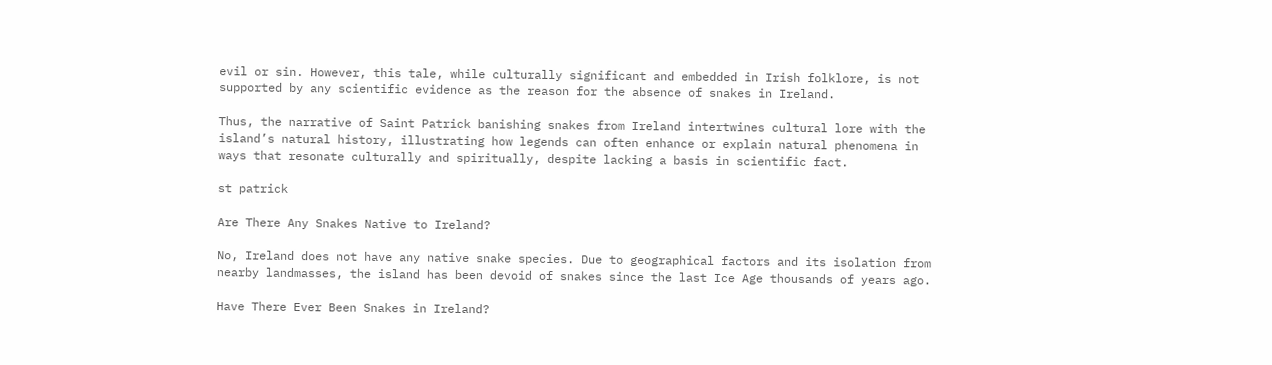evil or sin. However, this tale, while culturally significant and embedded in Irish folklore, is not supported by any scientific evidence as the reason for the absence of snakes in Ireland.

Thus, the narrative of Saint Patrick banishing snakes from Ireland intertwines cultural lore with the island’s natural history, illustrating how legends can often enhance or explain natural phenomena in ways that resonate culturally and spiritually, despite lacking a basis in scientific fact.

st patrick

Are There Any Snakes Native to Ireland?

No, Ireland does not have any native snake species. Due to geographical factors and its isolation from nearby landmasses, the island has been devoid of snakes since the last Ice Age thousands of years ago.

Have There Ever Been Snakes in Ireland?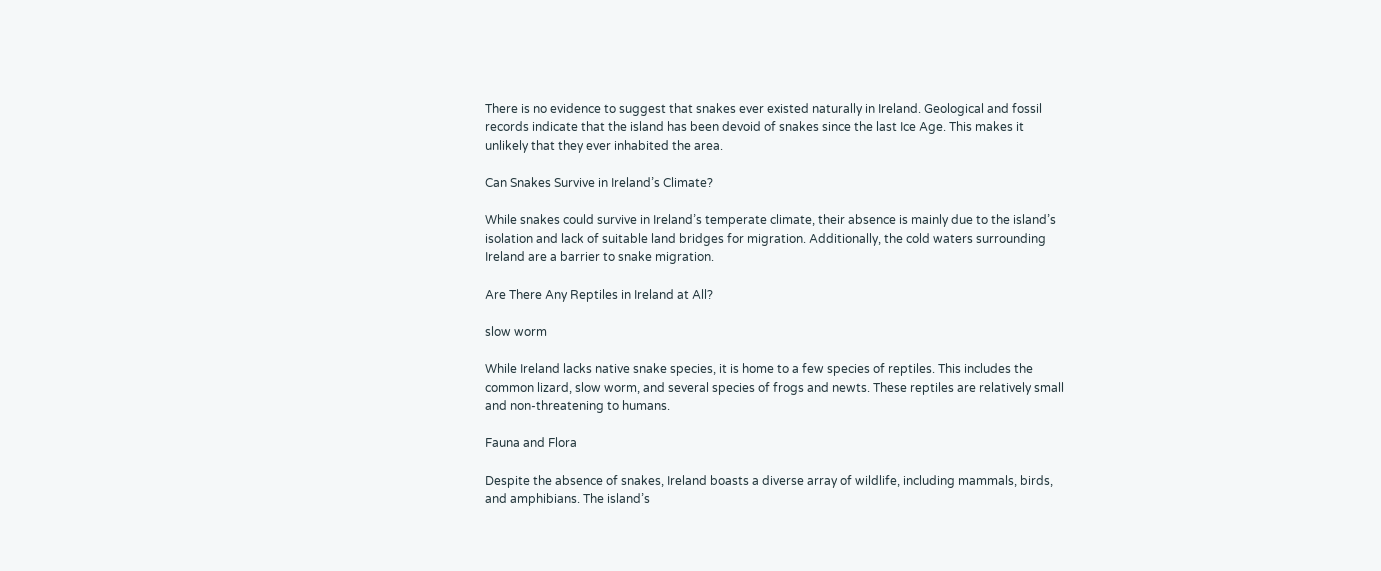There is no evidence to suggest that snakes ever existed naturally in Ireland. Geological and fossil records indicate that the island has been devoid of snakes since the last Ice Age. This makes it unlikely that they ever inhabited the area.

Can Snakes Survive in Ireland’s Climate?

While snakes could survive in Ireland’s temperate climate, their absence is mainly due to the island’s isolation and lack of suitable land bridges for migration. Additionally, the cold waters surrounding Ireland are a barrier to snake migration.

Are There Any Reptiles in Ireland at All?

slow worm

While Ireland lacks native snake species, it is home to a few species of reptiles. This includes the common lizard, slow worm, and several species of frogs and newts. These reptiles are relatively small and non-threatening to humans.

Fauna and Flora

Despite the absence of snakes, Ireland boasts a diverse array of wildlife, including mammals, birds, and amphibians. The island’s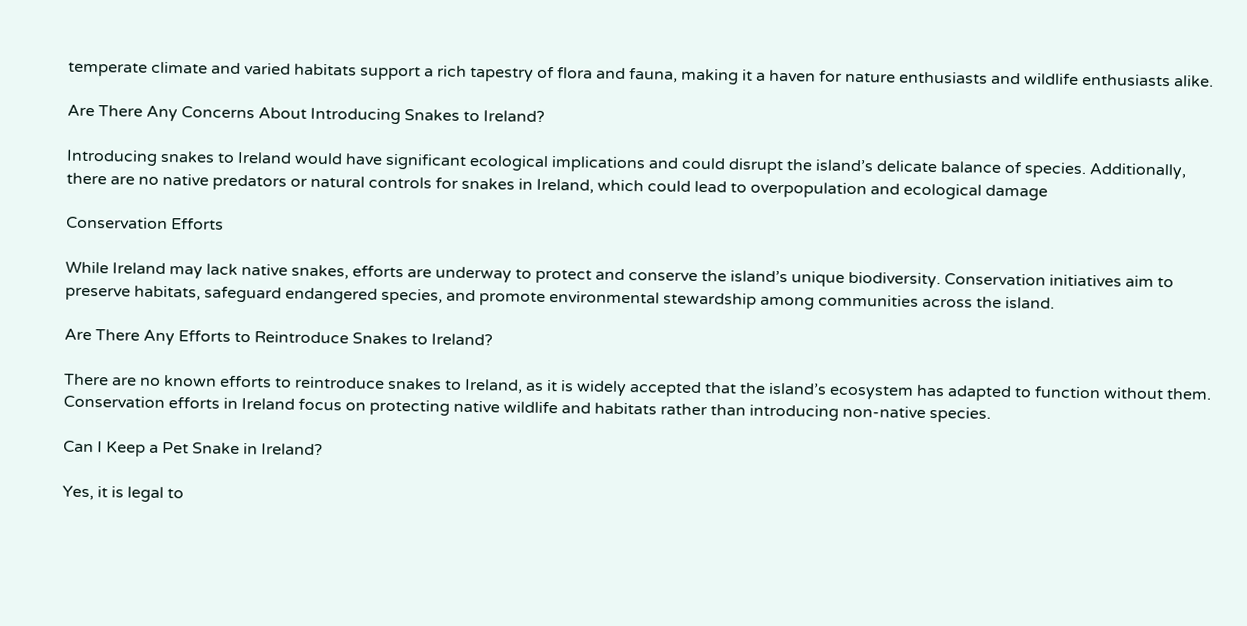temperate climate and varied habitats support a rich tapestry of flora and fauna, making it a haven for nature enthusiasts and wildlife enthusiasts alike.

Are There Any Concerns About Introducing Snakes to Ireland?

Introducing snakes to Ireland would have significant ecological implications and could disrupt the island’s delicate balance of species. Additionally, there are no native predators or natural controls for snakes in Ireland, which could lead to overpopulation and ecological damage

Conservation Efforts

While Ireland may lack native snakes, efforts are underway to protect and conserve the island’s unique biodiversity. Conservation initiatives aim to preserve habitats, safeguard endangered species, and promote environmental stewardship among communities across the island.

Are There Any Efforts to Reintroduce Snakes to Ireland?

There are no known efforts to reintroduce snakes to Ireland, as it is widely accepted that the island’s ecosystem has adapted to function without them. Conservation efforts in Ireland focus on protecting native wildlife and habitats rather than introducing non-native species.

Can I Keep a Pet Snake in Ireland?

Yes, it is legal to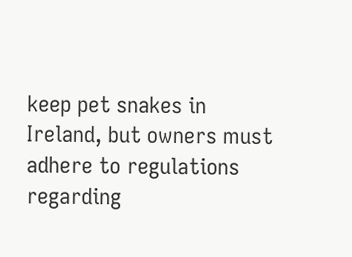keep pet snakes in Ireland, but owners must adhere to regulations regarding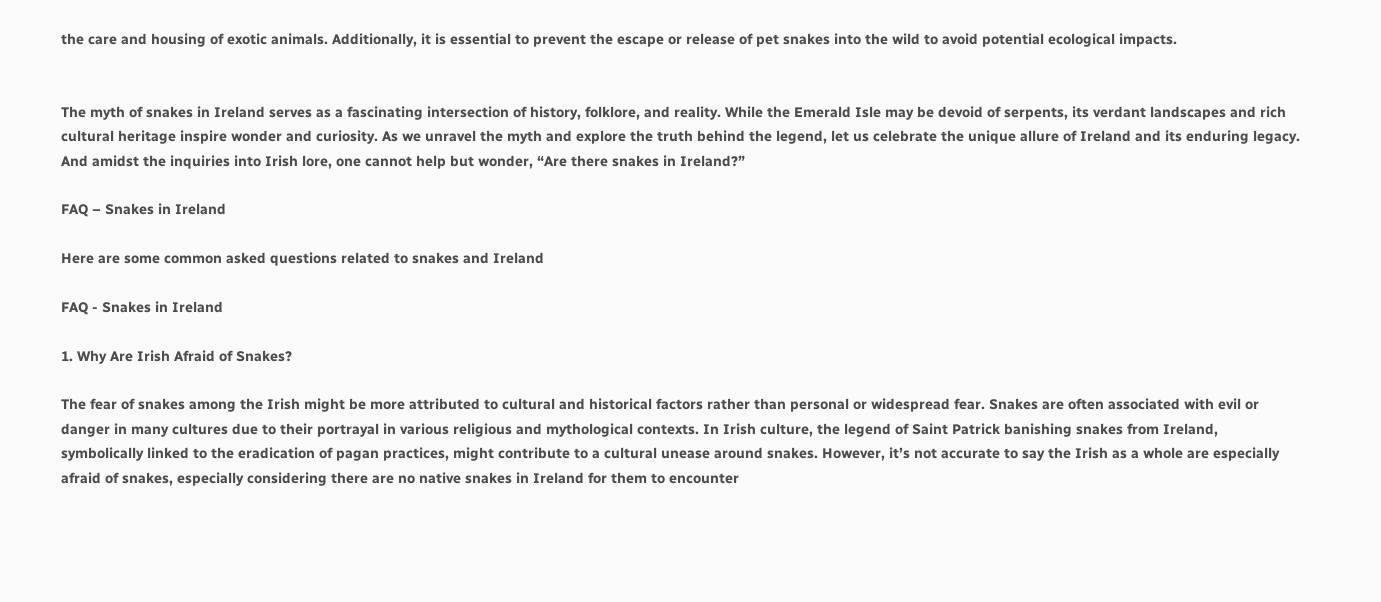the care and housing of exotic animals. Additionally, it is essential to prevent the escape or release of pet snakes into the wild to avoid potential ecological impacts.


The myth of snakes in Ireland serves as a fascinating intersection of history, folklore, and reality. While the Emerald Isle may be devoid of serpents, its verdant landscapes and rich cultural heritage inspire wonder and curiosity. As we unravel the myth and explore the truth behind the legend, let us celebrate the unique allure of Ireland and its enduring legacy. And amidst the inquiries into Irish lore, one cannot help but wonder, “Are there snakes in Ireland?”

FAQ – Snakes in Ireland

Here are some common asked questions related to snakes and Ireland

FAQ - Snakes in Ireland

1. Why Are Irish Afraid of Snakes?

The fear of snakes among the Irish might be more attributed to cultural and historical factors rather than personal or widespread fear. Snakes are often associated with evil or danger in many cultures due to their portrayal in various religious and mythological contexts. In Irish culture, the legend of Saint Patrick banishing snakes from Ireland, symbolically linked to the eradication of pagan practices, might contribute to a cultural unease around snakes. However, it’s not accurate to say the Irish as a whole are especially afraid of snakes, especially considering there are no native snakes in Ireland for them to encounter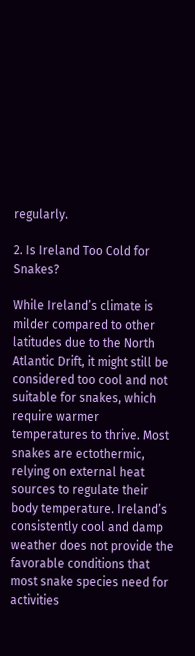regularly.

2. Is Ireland Too Cold for Snakes?

While Ireland’s climate is milder compared to other latitudes due to the North Atlantic Drift, it might still be considered too cool and not suitable for snakes, which require warmer temperatures to thrive. Most snakes are ectothermic, relying on external heat sources to regulate their body temperature. Ireland’s consistently cool and damp weather does not provide the favorable conditions that most snake species need for activities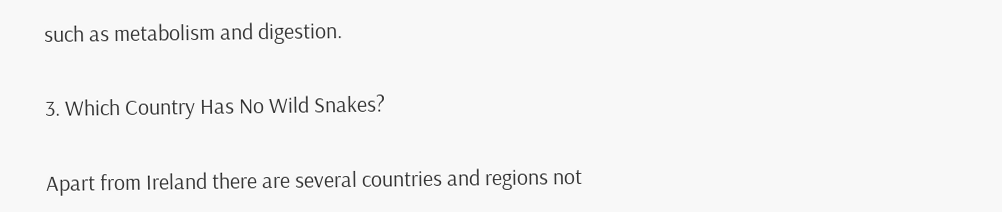such as metabolism and digestion.

3. Which Country Has No Wild Snakes?

Apart from Ireland there are several countries and regions not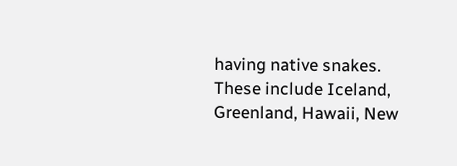having native snakes. These include Iceland, Greenland, Hawaii, New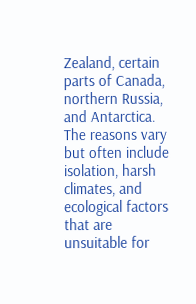Zealand, certain parts of Canada, northern Russia, and Antarctica. The reasons vary but often include isolation, harsh climates, and ecological factors that are unsuitable for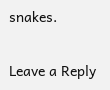snakes.

Leave a Reply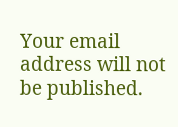Your email address will not be published.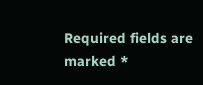Required fields are marked *